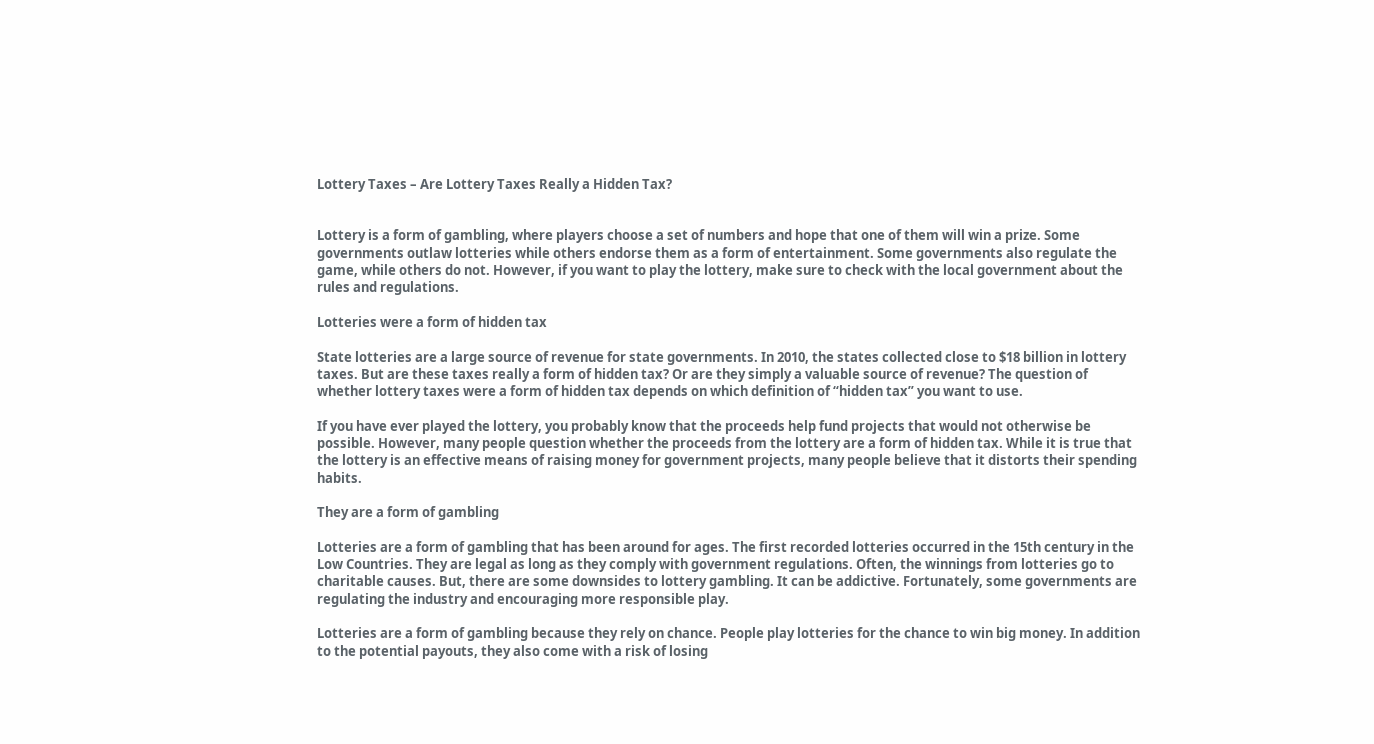Lottery Taxes – Are Lottery Taxes Really a Hidden Tax?


Lottery is a form of gambling, where players choose a set of numbers and hope that one of them will win a prize. Some governments outlaw lotteries while others endorse them as a form of entertainment. Some governments also regulate the game, while others do not. However, if you want to play the lottery, make sure to check with the local government about the rules and regulations.

Lotteries were a form of hidden tax

State lotteries are a large source of revenue for state governments. In 2010, the states collected close to $18 billion in lottery taxes. But are these taxes really a form of hidden tax? Or are they simply a valuable source of revenue? The question of whether lottery taxes were a form of hidden tax depends on which definition of “hidden tax” you want to use.

If you have ever played the lottery, you probably know that the proceeds help fund projects that would not otherwise be possible. However, many people question whether the proceeds from the lottery are a form of hidden tax. While it is true that the lottery is an effective means of raising money for government projects, many people believe that it distorts their spending habits.

They are a form of gambling

Lotteries are a form of gambling that has been around for ages. The first recorded lotteries occurred in the 15th century in the Low Countries. They are legal as long as they comply with government regulations. Often, the winnings from lotteries go to charitable causes. But, there are some downsides to lottery gambling. It can be addictive. Fortunately, some governments are regulating the industry and encouraging more responsible play.

Lotteries are a form of gambling because they rely on chance. People play lotteries for the chance to win big money. In addition to the potential payouts, they also come with a risk of losing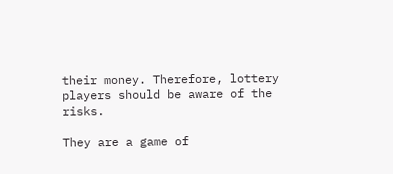their money. Therefore, lottery players should be aware of the risks.

They are a game of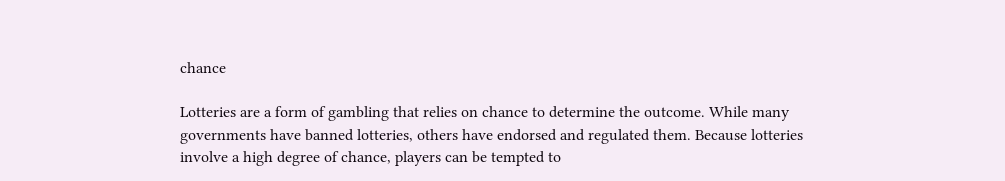chance

Lotteries are a form of gambling that relies on chance to determine the outcome. While many governments have banned lotteries, others have endorsed and regulated them. Because lotteries involve a high degree of chance, players can be tempted to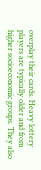overplay their cards. Heavy lottery players are typically older and from higher socioeconomic groups. They also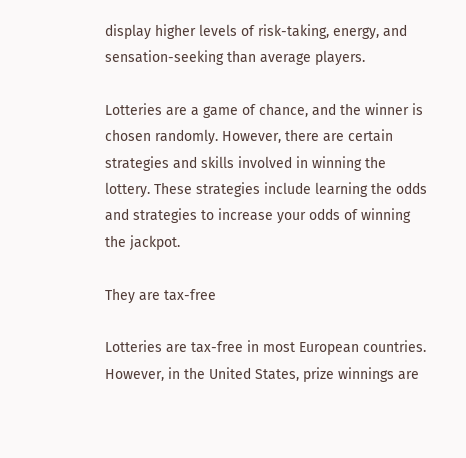display higher levels of risk-taking, energy, and sensation-seeking than average players.

Lotteries are a game of chance, and the winner is chosen randomly. However, there are certain strategies and skills involved in winning the lottery. These strategies include learning the odds and strategies to increase your odds of winning the jackpot.

They are tax-free

Lotteries are tax-free in most European countries. However, in the United States, prize winnings are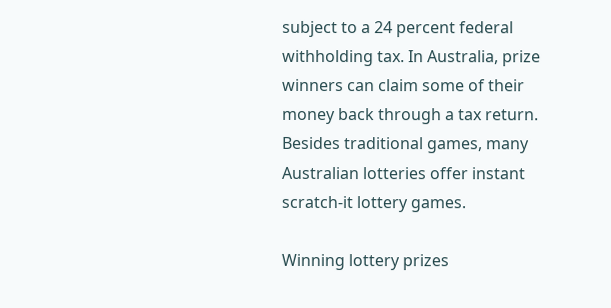subject to a 24 percent federal withholding tax. In Australia, prize winners can claim some of their money back through a tax return. Besides traditional games, many Australian lotteries offer instant scratch-it lottery games.

Winning lottery prizes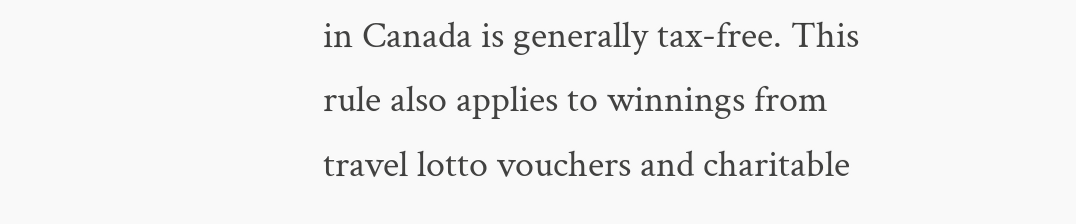in Canada is generally tax-free. This rule also applies to winnings from travel lotto vouchers and charitable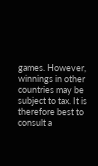games. However, winnings in other countries may be subject to tax. It is therefore best to consult a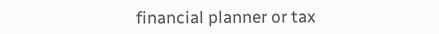financial planner or tax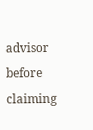advisor before claiming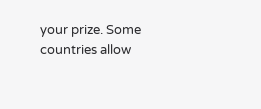your prize. Some countries allow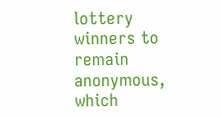lottery winners to remain anonymous, which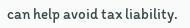can help avoid tax liability.